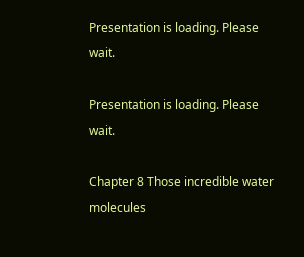Presentation is loading. Please wait.

Presentation is loading. Please wait.

Chapter 8 Those incredible water molecules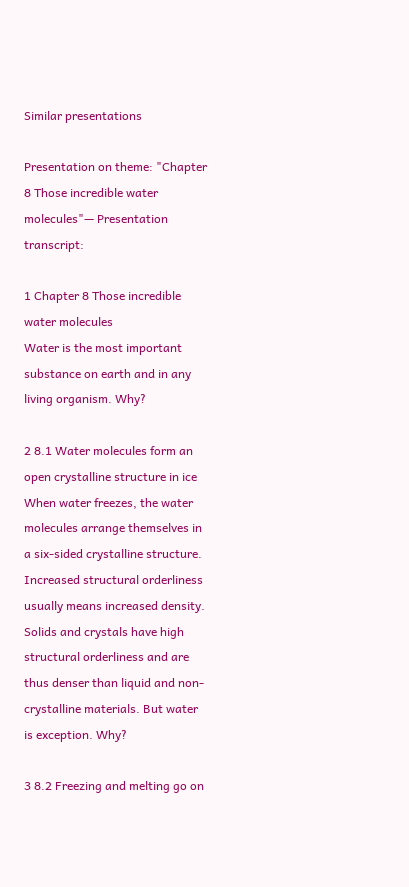Similar presentations

Presentation on theme: "Chapter 8 Those incredible water molecules"— Presentation transcript:

1 Chapter 8 Those incredible water molecules
Water is the most important substance on earth and in any living organism. Why?

2 8.1 Water molecules form an open crystalline structure in ice
When water freezes, the water molecules arrange themselves in a six-sided crystalline structure. Increased structural orderliness usually means increased density. Solids and crystals have high structural orderliness and are thus denser than liquid and non-crystalline materials. But water is exception. Why?

3 8.2 Freezing and melting go on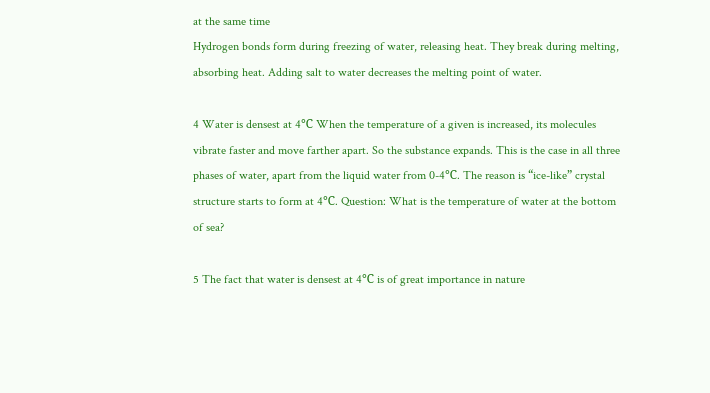at the same time
Hydrogen bonds form during freezing of water, releasing heat. They break during melting, absorbing heat. Adding salt to water decreases the melting point of water.

4 Water is densest at 4℃ When the temperature of a given is increased, its molecules vibrate faster and move farther apart. So the substance expands. This is the case in all three phases of water, apart from the liquid water from 0-4℃. The reason is “ice-like” crystal structure starts to form at 4℃. Question: What is the temperature of water at the bottom of sea?

5 The fact that water is densest at 4℃ is of great importance in nature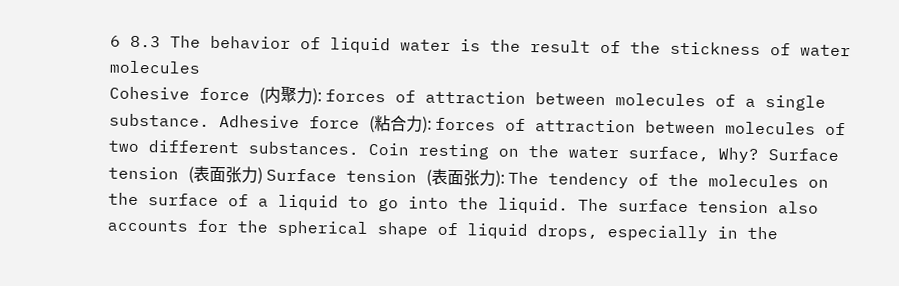6 8.3 The behavior of liquid water is the result of the stickness of water molecules
Cohesive force (内聚力): forces of attraction between molecules of a single substance. Adhesive force (粘合力): forces of attraction between molecules of two different substances. Coin resting on the water surface, Why? Surface tension (表面张力) Surface tension (表面张力): The tendency of the molecules on the surface of a liquid to go into the liquid. The surface tension also accounts for the spherical shape of liquid drops, especially in the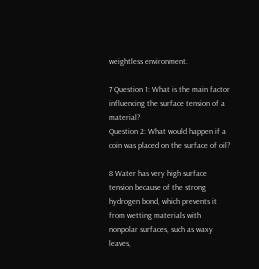weightless environment.

7 Question 1: What is the main factor influencing the surface tension of a material?
Question 2: What would happen if a coin was placed on the surface of oil?

8 Water has very high surface tension because of the strong hydrogen bond, which prevents it from wetting materials with nonpolar surfaces, such as waxy leaves,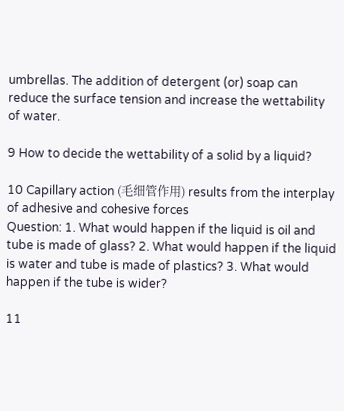umbrellas. The addition of detergent (or) soap can reduce the surface tension and increase the wettability of water.

9 How to decide the wettability of a solid by a liquid?

10 Capillary action (毛细管作用) results from the interplay of adhesive and cohesive forces
Question: 1. What would happen if the liquid is oil and tube is made of glass? 2. What would happen if the liquid is water and tube is made of plastics? 3. What would happen if the tube is wider?

11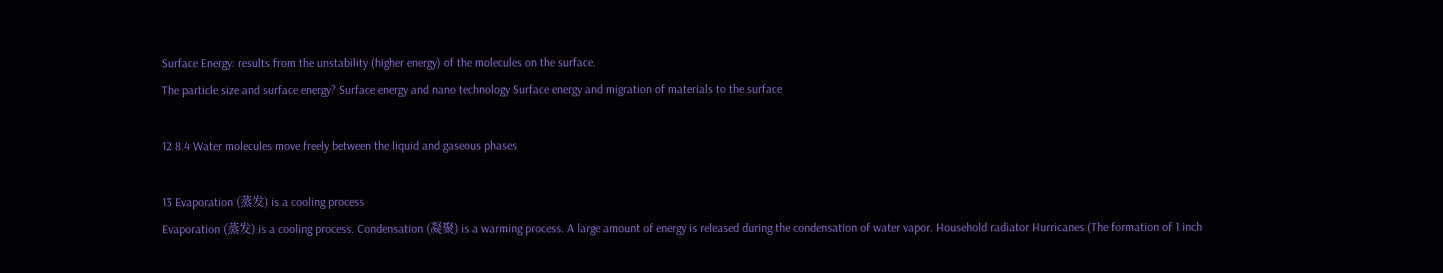Surface Energy: results from the unstability (higher energy) of the molecules on the surface.
The particle size and surface energy? Surface energy and nano technology Surface energy and migration of materials to the surface

12 8.4 Water molecules move freely between the liquid and gaseous phases

13 Evaporation (蒸发) is a cooling process
Evaporation (蒸发) is a cooling process. Condensation (凝聚) is a warming process. A large amount of energy is released during the condensation of water vapor. Household radiator Hurricanes (The formation of 1 inch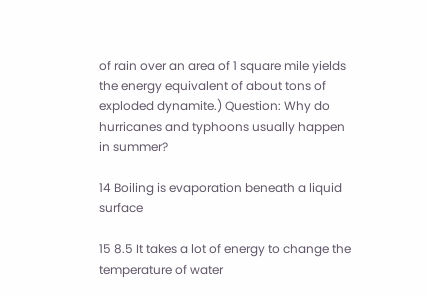of rain over an area of 1 square mile yields the energy equivalent of about tons of exploded dynamite.) Question: Why do hurricanes and typhoons usually happen in summer?

14 Boiling is evaporation beneath a liquid surface

15 8.5 It takes a lot of energy to change the temperature of water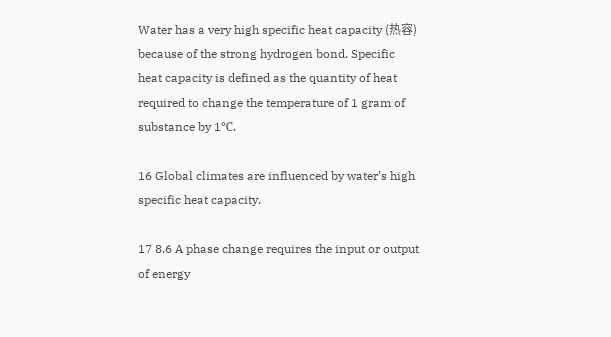Water has a very high specific heat capacity (热容) because of the strong hydrogen bond. Specific heat capacity is defined as the quantity of heat required to change the temperature of 1 gram of substance by 1℃.

16 Global climates are influenced by water’s high specific heat capacity.

17 8.6 A phase change requires the input or output of energy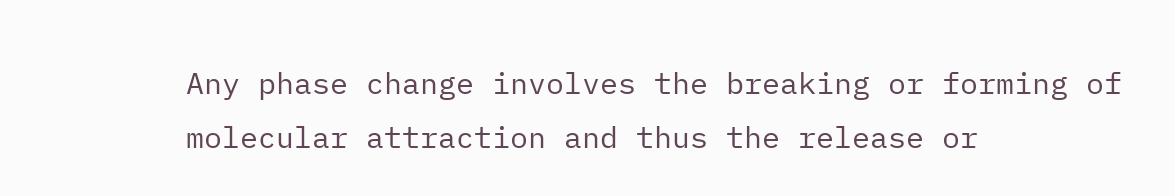Any phase change involves the breaking or forming of molecular attraction and thus the release or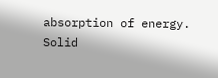absorption of energy. Solid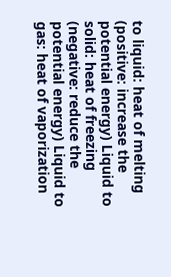to liquid: heat of melting (positive: increase the potential energy) Liquid to solid: heat of freezing (negative: reduce the potential energy) Liquid to gas: heat of vaporization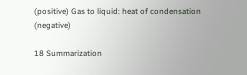(positive) Gas to liquid: heat of condensation (negative)

18 Summarization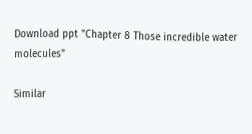Download ppt "Chapter 8 Those incredible water molecules"

Similar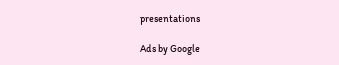presentations

Ads by Google